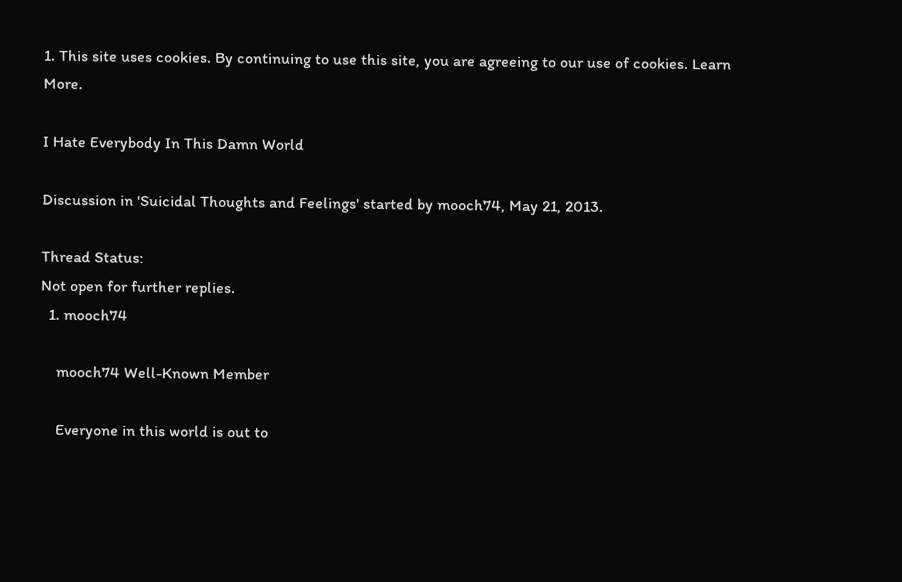1. This site uses cookies. By continuing to use this site, you are agreeing to our use of cookies. Learn More.

I Hate Everybody In This Damn World

Discussion in 'Suicidal Thoughts and Feelings' started by mooch74, May 21, 2013.

Thread Status:
Not open for further replies.
  1. mooch74

    mooch74 Well-Known Member

    Everyone in this world is out to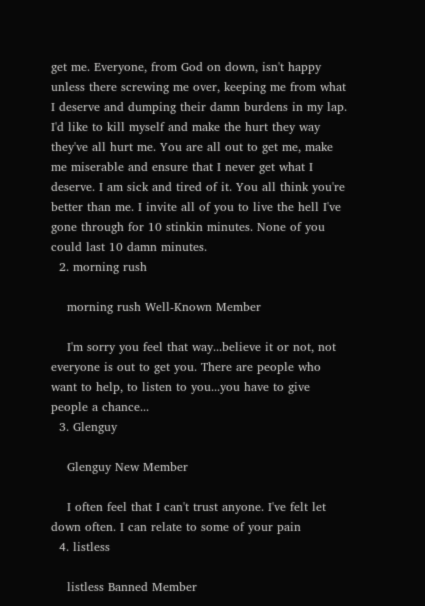get me. Everyone, from God on down, isn't happy unless there screwing me over, keeping me from what I deserve and dumping their damn burdens in my lap. I'd like to kill myself and make the hurt they way they've all hurt me. You are all out to get me, make me miserable and ensure that I never get what I deserve. I am sick and tired of it. You all think you're better than me. I invite all of you to live the hell I've gone through for 10 stinkin minutes. None of you could last 10 damn minutes.
  2. morning rush

    morning rush Well-Known Member

    I'm sorry you feel that way...believe it or not, not everyone is out to get you. There are people who want to help, to listen to you...you have to give people a chance...
  3. Glenguy

    Glenguy New Member

    I often feel that I can't trust anyone. I've felt let down often. I can relate to some of your pain
  4. listless

    listless Banned Member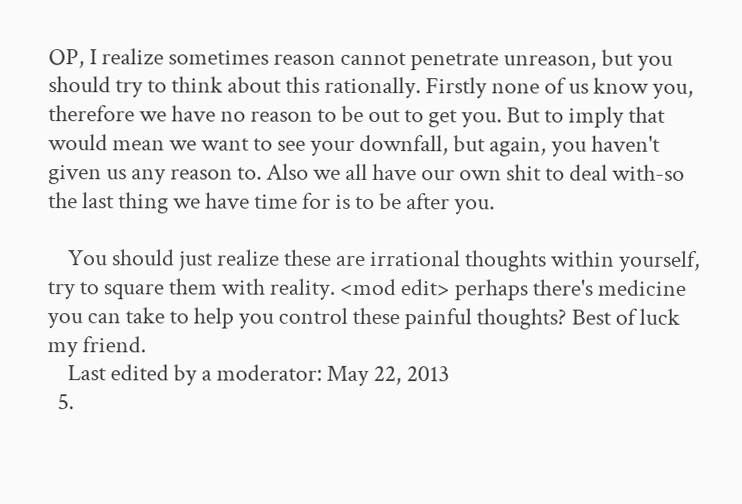OP, I realize sometimes reason cannot penetrate unreason, but you should try to think about this rationally. Firstly none of us know you, therefore we have no reason to be out to get you. But to imply that would mean we want to see your downfall, but again, you haven't given us any reason to. Also we all have our own shit to deal with-so the last thing we have time for is to be after you.

    You should just realize these are irrational thoughts within yourself, try to square them with reality. <mod edit> perhaps there's medicine you can take to help you control these painful thoughts? Best of luck my friend.
    Last edited by a moderator: May 22, 2013
  5.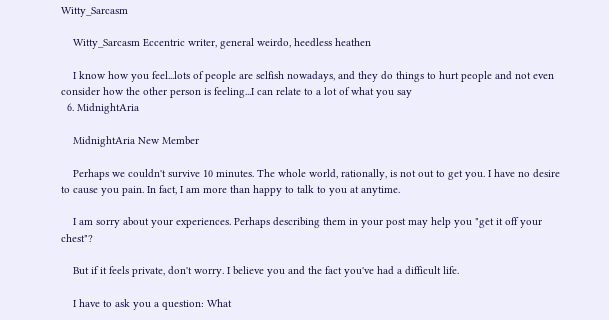Witty_Sarcasm

    Witty_Sarcasm Eccentric writer, general weirdo, heedless heathen

    I know how you feel...lots of people are selfish nowadays, and they do things to hurt people and not even consider how the other person is feeling...I can relate to a lot of what you say
  6. MidnightAria

    MidnightAria New Member

    Perhaps we couldn't survive 10 minutes. The whole world, rationally, is not out to get you. I have no desire to cause you pain. In fact, I am more than happy to talk to you at anytime.

    I am sorry about your experiences. Perhaps describing them in your post may help you "get it off your chest"?

    But if it feels private, don't worry. I believe you and the fact you've had a difficult life.

    I have to ask you a question: What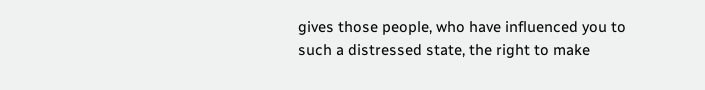gives those people, who have influenced you to such a distressed state, the right to make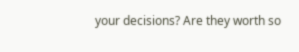your decisions? Are they worth so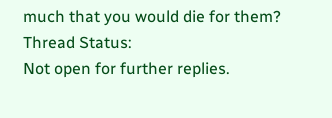much that you would die for them?
Thread Status:
Not open for further replies.